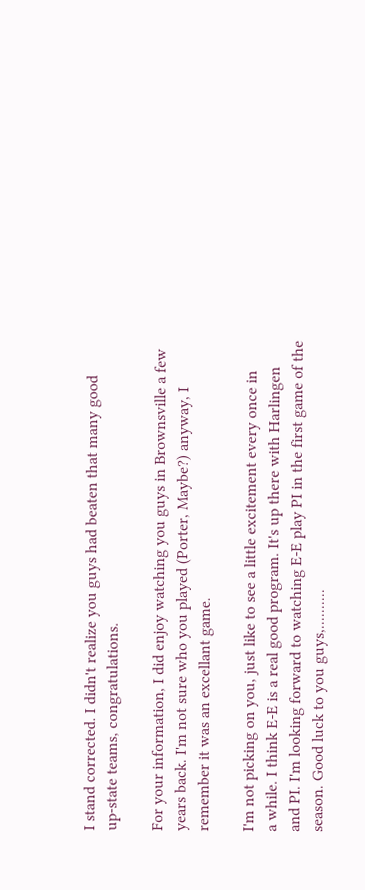I stand corrected. I didn't realize you guys had beaten that many good
up-state teams, congratulations.

For your information, I did enjoy watching you guys in Brownsville a few
years back. I'm not sure who you played (Porter, Maybe?) anyway, I
remember it was an excellant game.

I'm not picking on you, just like to see a little excitement every once in
a while. I think E-E is a real good program. It's up there with Harlingen
and PI. I'm looking forward to watching E-E play PI in the first game of the
season. Good luck to you guys,..........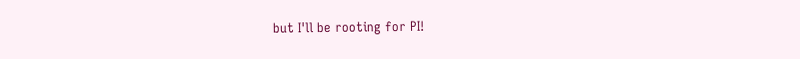but I'll be rooting for PI!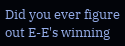Did you ever figure out E-E's winning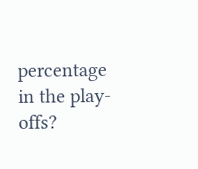percentage in the play-offs?